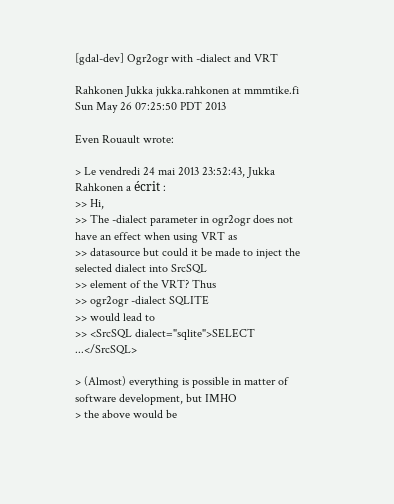[gdal-dev] Ogr2ogr with -dialect and VRT

Rahkonen Jukka jukka.rahkonen at mmmtike.fi
Sun May 26 07:25:50 PDT 2013

Even Rouault wrote:

> Le vendredi 24 mai 2013 23:52:43, Jukka Rahkonen a écrit :
>> Hi,
>> The -dialect parameter in ogr2ogr does not have an effect when using VRT as
>> datasource but could it be made to inject the selected dialect into SrcSQL
>> element of the VRT? Thus
>> ogr2ogr -dialect SQLITE
>> would lead to
>> <SrcSQL dialect="sqlite">SELECT ...</SrcSQL>

> (Almost) everything is possible in matter of software development, but IMHO
> the above would be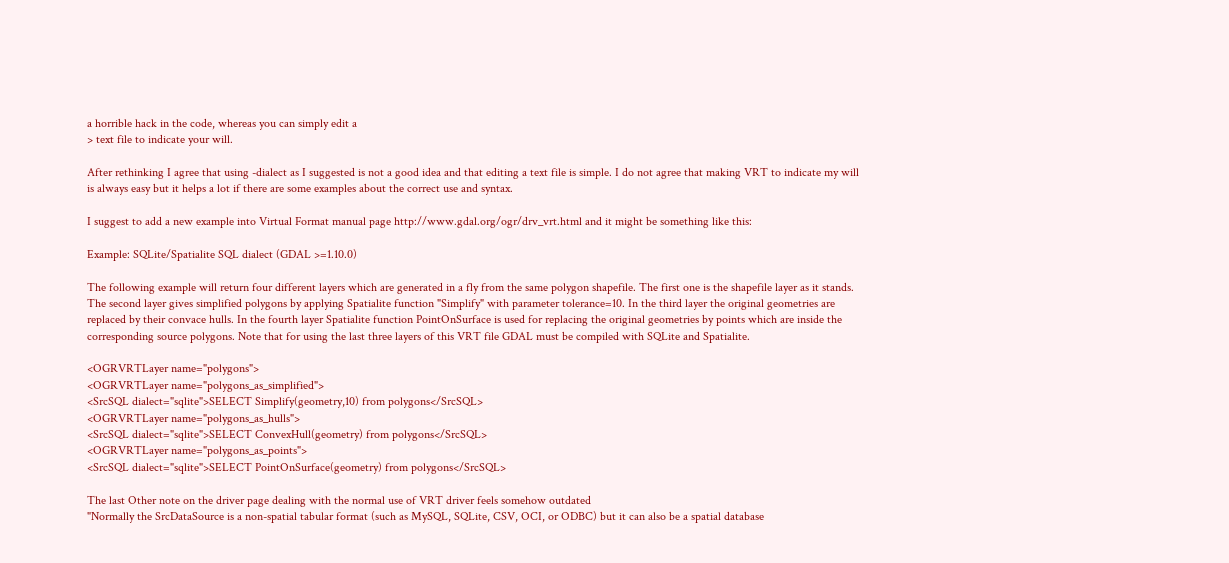a horrible hack in the code, whereas you can simply edit a
> text file to indicate your will.

After rethinking I agree that using -dialect as I suggested is not a good idea and that editing a text file is simple. I do not agree that making VRT to indicate my will is always easy but it helps a lot if there are some examples about the correct use and syntax.

I suggest to add a new example into Virtual Format manual page http://www.gdal.org/ogr/drv_vrt.html and it might be something like this:

Example: SQLite/Spatialite SQL dialect (GDAL >=1.10.0)

The following example will return four different layers which are generated in a fly from the same polygon shapefile. The first one is the shapefile layer as it stands. The second layer gives simplified polygons by applying Spatialite function "Simplify" with parameter tolerance=10. In the third layer the original geometries are replaced by their convace hulls. In the fourth layer Spatialite function PointOnSurface is used for replacing the original geometries by points which are inside the corresponding source polygons. Note that for using the last three layers of this VRT file GDAL must be compiled with SQLite and Spatialite.

<OGRVRTLayer name="polygons">
<OGRVRTLayer name="polygons_as_simplified">
<SrcSQL dialect="sqlite">SELECT Simplify(geometry,10) from polygons</SrcSQL>
<OGRVRTLayer name="polygons_as_hulls">
<SrcSQL dialect="sqlite">SELECT ConvexHull(geometry) from polygons</SrcSQL>
<OGRVRTLayer name="polygons_as_points">
<SrcSQL dialect="sqlite">SELECT PointOnSurface(geometry) from polygons</SrcSQL>

The last Other note on the driver page dealing with the normal use of VRT driver feels somehow outdated
"Normally the SrcDataSource is a non-spatial tabular format (such as MySQL, SQLite, CSV, OCI, or ODBC) but it can also be a spatial database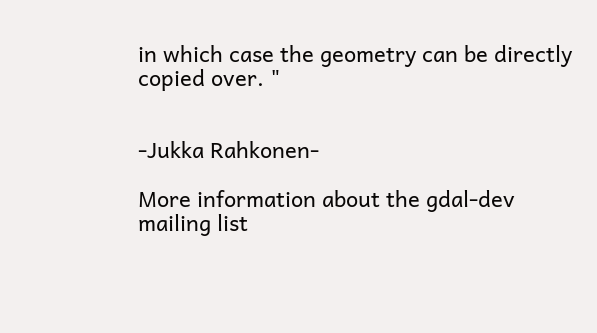in which case the geometry can be directly copied over. "


-Jukka Rahkonen-

More information about the gdal-dev mailing list